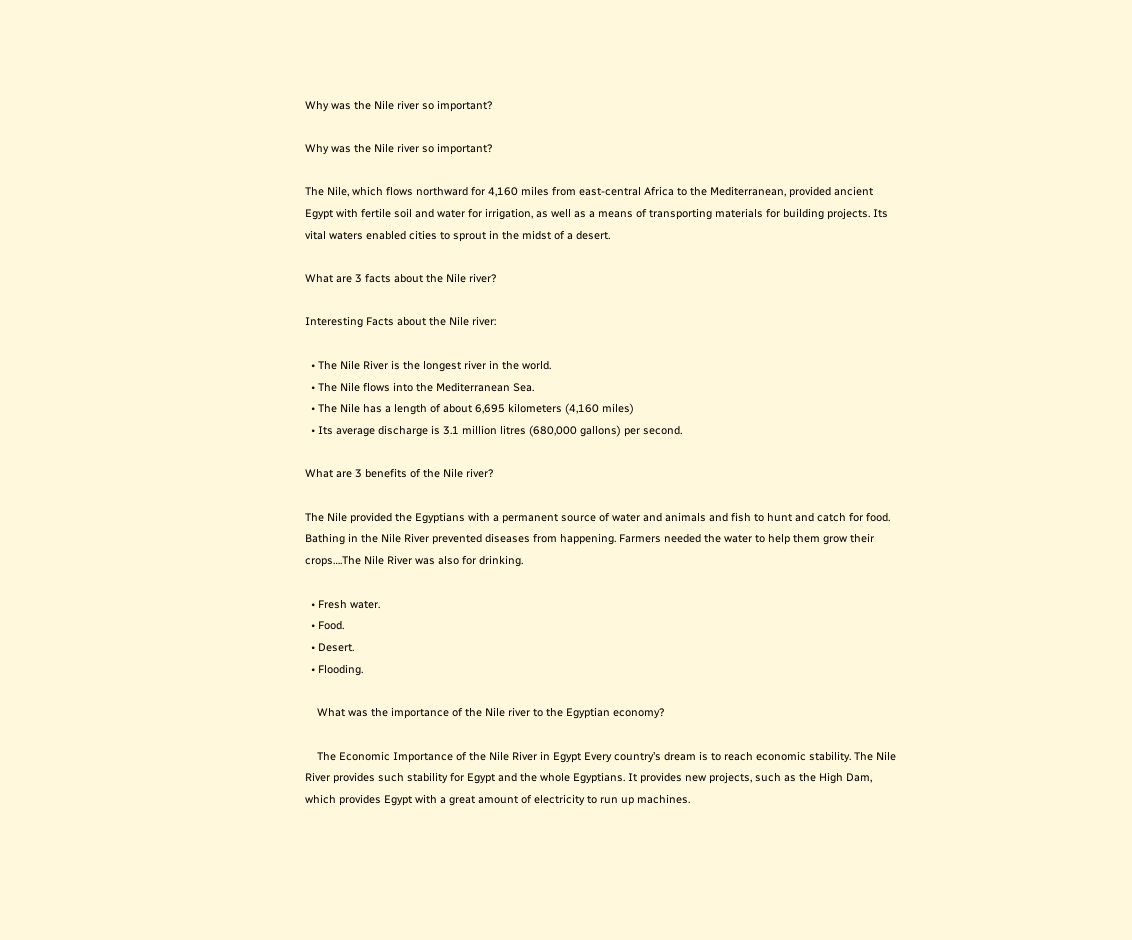Why was the Nile river so important?

Why was the Nile river so important?

The Nile, which flows northward for 4,160 miles from east-central Africa to the Mediterranean, provided ancient Egypt with fertile soil and water for irrigation, as well as a means of transporting materials for building projects. Its vital waters enabled cities to sprout in the midst of a desert.

What are 3 facts about the Nile river?

Interesting Facts about the Nile river:

  • The Nile River is the longest river in the world.
  • The Nile flows into the Mediterranean Sea.
  • The Nile has a length of about 6,695 kilometers (4,160 miles)
  • Its average discharge is 3.1 million litres (680,000 gallons) per second.

What are 3 benefits of the Nile river?

The Nile provided the Egyptians with a permanent source of water and animals and fish to hunt and catch for food. Bathing in the Nile River prevented diseases from happening. Farmers needed the water to help them grow their crops….The Nile River was also for drinking.

  • Fresh water.
  • Food.
  • Desert.
  • Flooding.

    What was the importance of the Nile river to the Egyptian economy?

    The Economic Importance of the Nile River in Egypt Every country’s dream is to reach economic stability. The Nile River provides such stability for Egypt and the whole Egyptians. It provides new projects, such as the High Dam, which provides Egypt with a great amount of electricity to run up machines.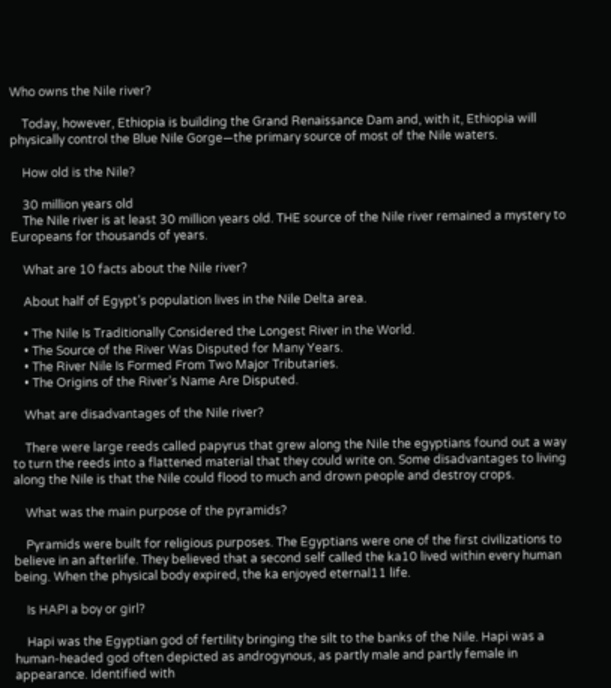Who owns the Nile river?

    Today, however, Ethiopia is building the Grand Renaissance Dam and, with it, Ethiopia will physically control the Blue Nile Gorge—the primary source of most of the Nile waters.

    How old is the Nile?

    30 million years old
    The Nile river is at least 30 million years old. THE source of the Nile river remained a mystery to Europeans for thousands of years.

    What are 10 facts about the Nile river?

    About half of Egypt’s population lives in the Nile Delta area.

    • The Nile Is Traditionally Considered the Longest River in the World.
    • The Source of the River Was Disputed for Many Years.
    • The River Nile Is Formed From Two Major Tributaries.
    • The Origins of the River’s Name Are Disputed.

    What are disadvantages of the Nile river?

    There were large reeds called papyrus that grew along the Nile the egyptians found out a way to turn the reeds into a flattened material that they could write on. Some disadvantages to living along the Nile is that the Nile could flood to much and drown people and destroy crops.

    What was the main purpose of the pyramids?

    Pyramids were built for religious purposes. The Egyptians were one of the first civilizations to believe in an afterlife. They believed that a second self called the ka10 lived within every human being. When the physical body expired, the ka enjoyed eternal11 life.

    Is HAPI a boy or girl?

    Hapi was the Egyptian god of fertility bringing the silt to the banks of the Nile. Hapi was a human-headed god often depicted as androgynous, as partly male and partly female in appearance. Identified with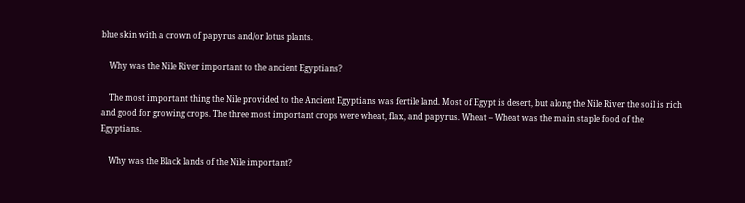blue skin with a crown of papyrus and/or lotus plants.

    Why was the Nile River important to the ancient Egyptians?

    The most important thing the Nile provided to the Ancient Egyptians was fertile land. Most of Egypt is desert, but along the Nile River the soil is rich and good for growing crops. The three most important crops were wheat, flax, and papyrus. Wheat – Wheat was the main staple food of the Egyptians.

    Why was the Black lands of the Nile important?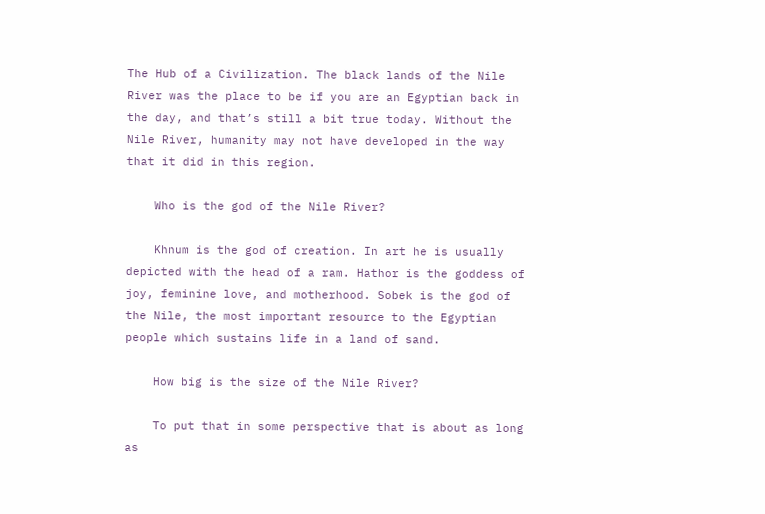The Hub of a Civilization. The black lands of the Nile River was the place to be if you are an Egyptian back in the day, and that’s still a bit true today. Without the Nile River, humanity may not have developed in the way that it did in this region.

    Who is the god of the Nile River?

    Khnum is the god of creation. In art he is usually depicted with the head of a ram. Hathor is the goddess of joy, feminine love, and motherhood. Sobek is the god of the Nile, the most important resource to the Egyptian people which sustains life in a land of sand.

    How big is the size of the Nile River?

    To put that in some perspective that is about as long as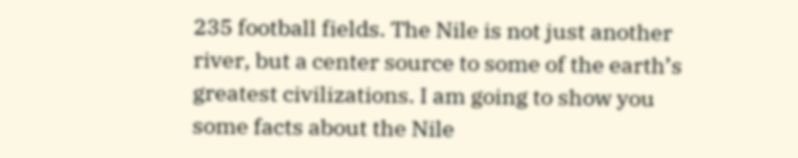235 football fields. The Nile is not just another river, but a center source to some of the earth’s greatest civilizations. I am going to show you some facts about the Nile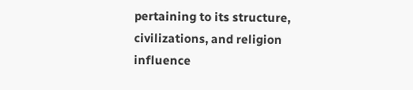pertaining to its structure, civilizations, and religion influence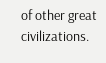of other great civilizations.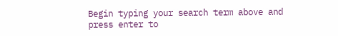Begin typing your search term above and press enter to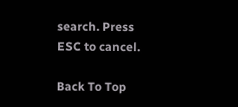search. Press ESC to cancel.

Back To Top